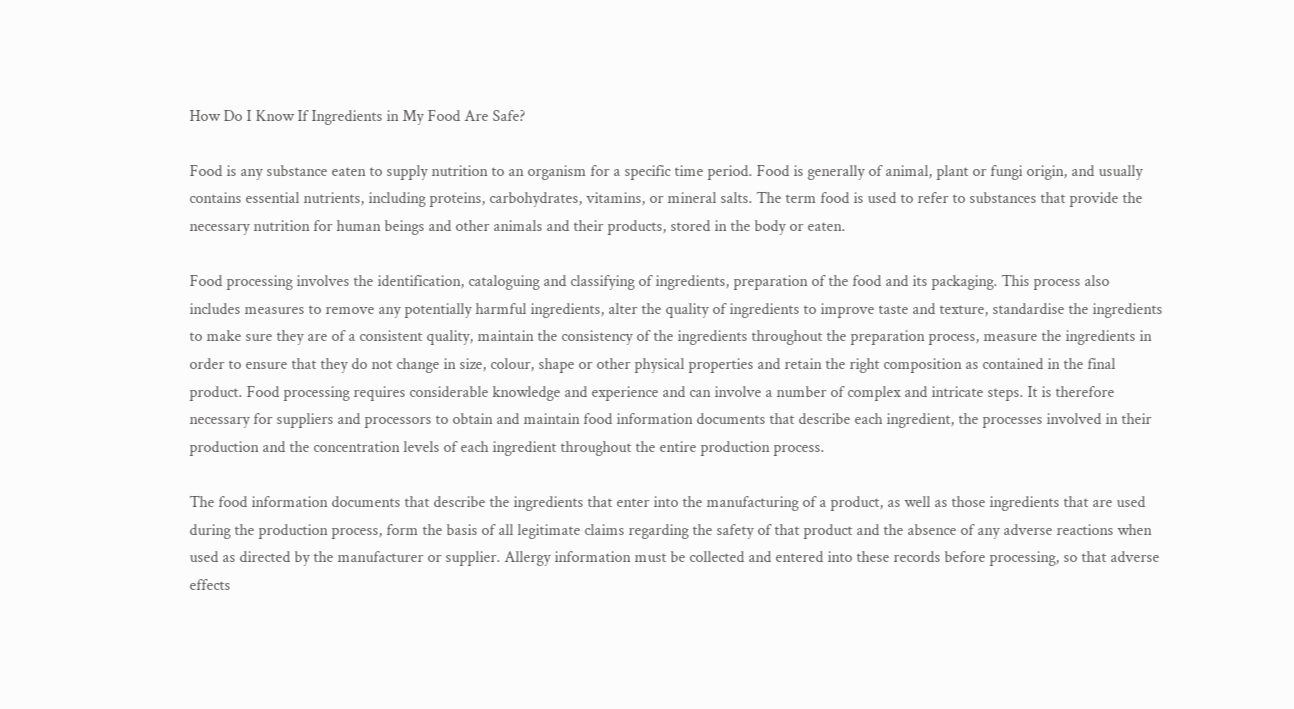How Do I Know If Ingredients in My Food Are Safe?

Food is any substance eaten to supply nutrition to an organism for a specific time period. Food is generally of animal, plant or fungi origin, and usually contains essential nutrients, including proteins, carbohydrates, vitamins, or mineral salts. The term food is used to refer to substances that provide the necessary nutrition for human beings and other animals and their products, stored in the body or eaten.

Food processing involves the identification, cataloguing and classifying of ingredients, preparation of the food and its packaging. This process also includes measures to remove any potentially harmful ingredients, alter the quality of ingredients to improve taste and texture, standardise the ingredients to make sure they are of a consistent quality, maintain the consistency of the ingredients throughout the preparation process, measure the ingredients in order to ensure that they do not change in size, colour, shape or other physical properties and retain the right composition as contained in the final product. Food processing requires considerable knowledge and experience and can involve a number of complex and intricate steps. It is therefore necessary for suppliers and processors to obtain and maintain food information documents that describe each ingredient, the processes involved in their production and the concentration levels of each ingredient throughout the entire production process.

The food information documents that describe the ingredients that enter into the manufacturing of a product, as well as those ingredients that are used during the production process, form the basis of all legitimate claims regarding the safety of that product and the absence of any adverse reactions when used as directed by the manufacturer or supplier. Allergy information must be collected and entered into these records before processing, so that adverse effects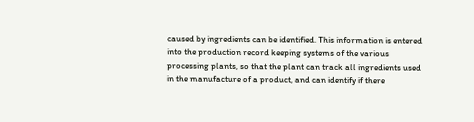caused by ingredients can be identified. This information is entered into the production record keeping systems of the various processing plants, so that the plant can track all ingredients used in the manufacture of a product, and can identify if there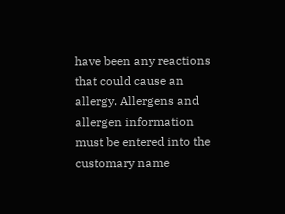have been any reactions that could cause an allergy. Allergens and allergen information must be entered into the customary name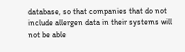database, so that companies that do not include allergen data in their systems will not be able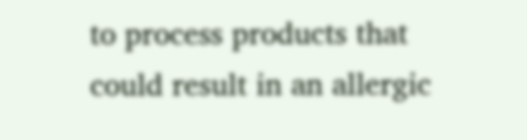to process products that could result in an allergic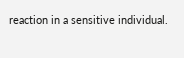reaction in a sensitive individual.